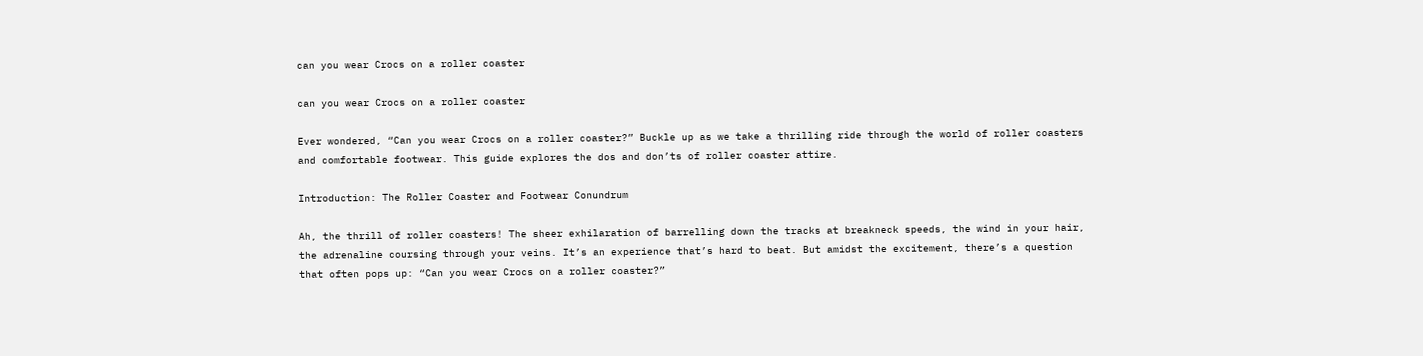can you wear Crocs on a roller coaster

can you wear Crocs on a roller coaster

Ever wondered, “Can you wear Crocs on a roller coaster?” Buckle up as we take a thrilling ride through the world of roller coasters and comfortable footwear. This guide explores the dos and don’ts of roller coaster attire.

Introduction: The Roller Coaster and Footwear Conundrum

Ah, the thrill of roller coasters! The sheer exhilaration of barrelling down the tracks at breakneck speeds, the wind in your hair, the adrenaline coursing through your veins. It’s an experience that’s hard to beat. But amidst the excitement, there’s a question that often pops up: “Can you wear Crocs on a roller coaster?”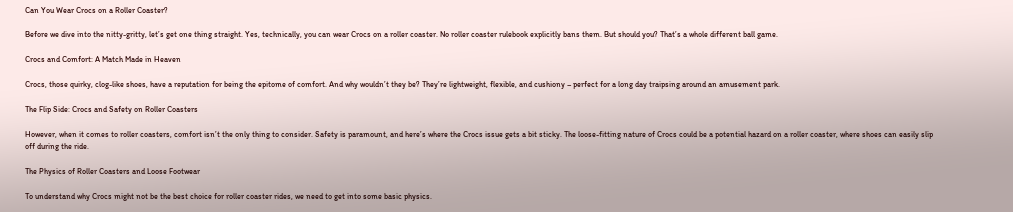Can You Wear Crocs on a Roller Coaster?

Before we dive into the nitty-gritty, let’s get one thing straight. Yes, technically, you can wear Crocs on a roller coaster. No roller coaster rulebook explicitly bans them. But should you? That’s a whole different ball game.

Crocs and Comfort: A Match Made in Heaven

Crocs, those quirky, clog-like shoes, have a reputation for being the epitome of comfort. And why wouldn’t they be? They’re lightweight, flexible, and cushiony – perfect for a long day traipsing around an amusement park.

The Flip Side: Crocs and Safety on Roller Coasters

However, when it comes to roller coasters, comfort isn’t the only thing to consider. Safety is paramount, and here’s where the Crocs issue gets a bit sticky. The loose-fitting nature of Crocs could be a potential hazard on a roller coaster, where shoes can easily slip off during the ride.

The Physics of Roller Coasters and Loose Footwear

To understand why Crocs might not be the best choice for roller coaster rides, we need to get into some basic physics.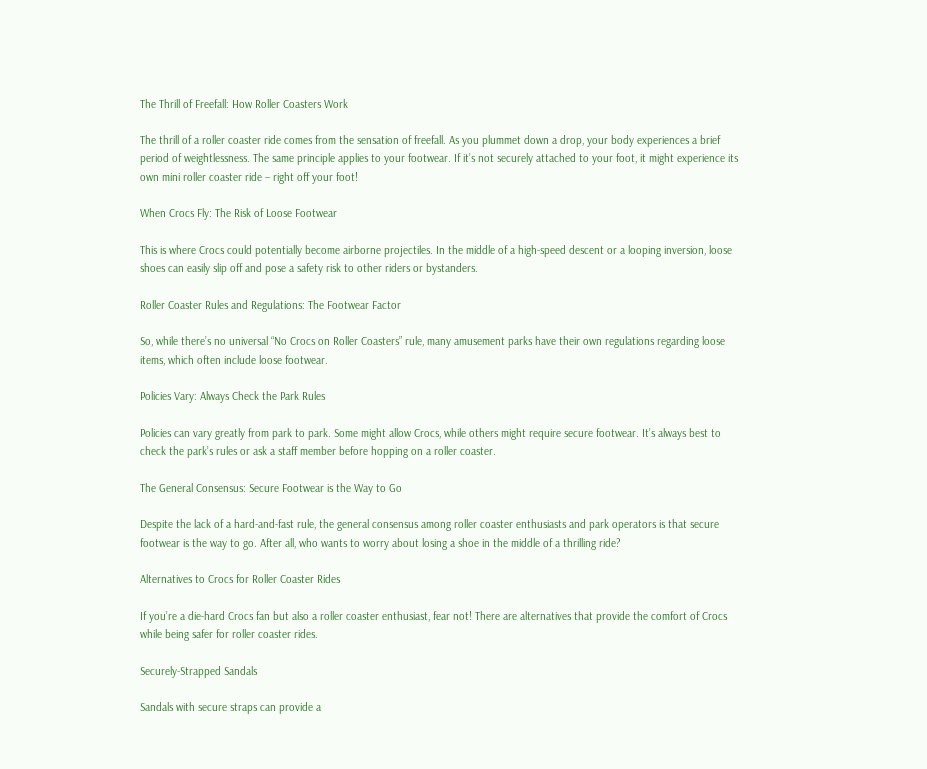The Thrill of Freefall: How Roller Coasters Work

The thrill of a roller coaster ride comes from the sensation of freefall. As you plummet down a drop, your body experiences a brief period of weightlessness. The same principle applies to your footwear. If it’s not securely attached to your foot, it might experience its own mini roller coaster ride – right off your foot!

When Crocs Fly: The Risk of Loose Footwear

This is where Crocs could potentially become airborne projectiles. In the middle of a high-speed descent or a looping inversion, loose shoes can easily slip off and pose a safety risk to other riders or bystanders.

Roller Coaster Rules and Regulations: The Footwear Factor

So, while there’s no universal “No Crocs on Roller Coasters” rule, many amusement parks have their own regulations regarding loose items, which often include loose footwear.

Policies Vary: Always Check the Park Rules

Policies can vary greatly from park to park. Some might allow Crocs, while others might require secure footwear. It’s always best to check the park’s rules or ask a staff member before hopping on a roller coaster.

The General Consensus: Secure Footwear is the Way to Go

Despite the lack of a hard-and-fast rule, the general consensus among roller coaster enthusiasts and park operators is that secure footwear is the way to go. After all, who wants to worry about losing a shoe in the middle of a thrilling ride?

Alternatives to Crocs for Roller Coaster Rides

If you’re a die-hard Crocs fan but also a roller coaster enthusiast, fear not! There are alternatives that provide the comfort of Crocs while being safer for roller coaster rides.

Securely-Strapped Sandals

Sandals with secure straps can provide a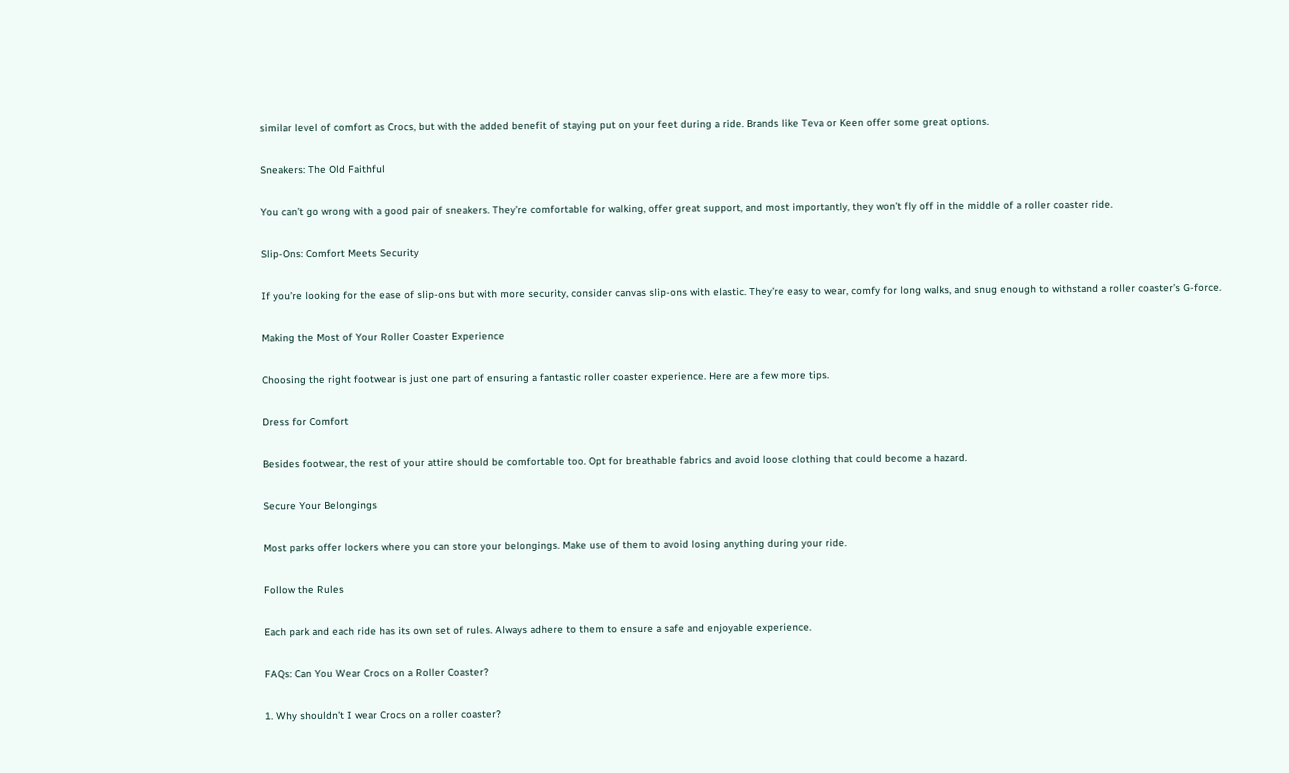similar level of comfort as Crocs, but with the added benefit of staying put on your feet during a ride. Brands like Teva or Keen offer some great options.

Sneakers: The Old Faithful

You can’t go wrong with a good pair of sneakers. They’re comfortable for walking, offer great support, and most importantly, they won’t fly off in the middle of a roller coaster ride.

Slip-Ons: Comfort Meets Security

If you’re looking for the ease of slip-ons but with more security, consider canvas slip-ons with elastic. They’re easy to wear, comfy for long walks, and snug enough to withstand a roller coaster’s G-force.

Making the Most of Your Roller Coaster Experience

Choosing the right footwear is just one part of ensuring a fantastic roller coaster experience. Here are a few more tips.

Dress for Comfort

Besides footwear, the rest of your attire should be comfortable too. Opt for breathable fabrics and avoid loose clothing that could become a hazard.

Secure Your Belongings

Most parks offer lockers where you can store your belongings. Make use of them to avoid losing anything during your ride.

Follow the Rules

Each park and each ride has its own set of rules. Always adhere to them to ensure a safe and enjoyable experience.

FAQs: Can You Wear Crocs on a Roller Coaster?

1. Why shouldn’t I wear Crocs on a roller coaster?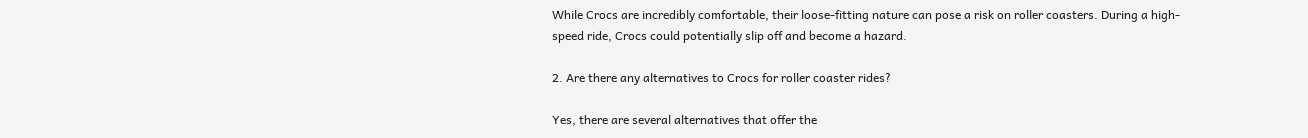While Crocs are incredibly comfortable, their loose-fitting nature can pose a risk on roller coasters. During a high-speed ride, Crocs could potentially slip off and become a hazard.

2. Are there any alternatives to Crocs for roller coaster rides?

Yes, there are several alternatives that offer the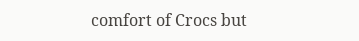comfort of Crocs but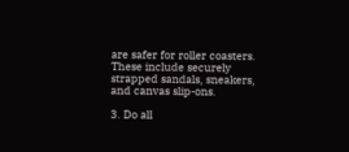are safer for roller coasters. These include securely strapped sandals, sneakers, and canvas slip-ons.

3. Do all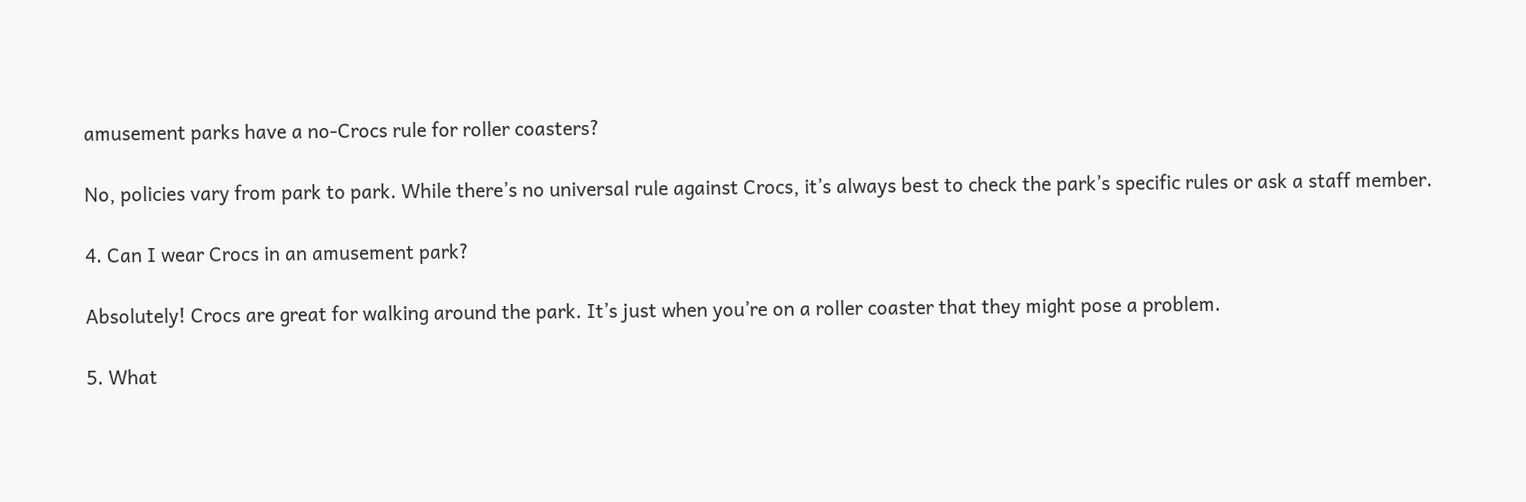amusement parks have a no-Crocs rule for roller coasters?

No, policies vary from park to park. While there’s no universal rule against Crocs, it’s always best to check the park’s specific rules or ask a staff member.

4. Can I wear Crocs in an amusement park?

Absolutely! Crocs are great for walking around the park. It’s just when you’re on a roller coaster that they might pose a problem.

5. What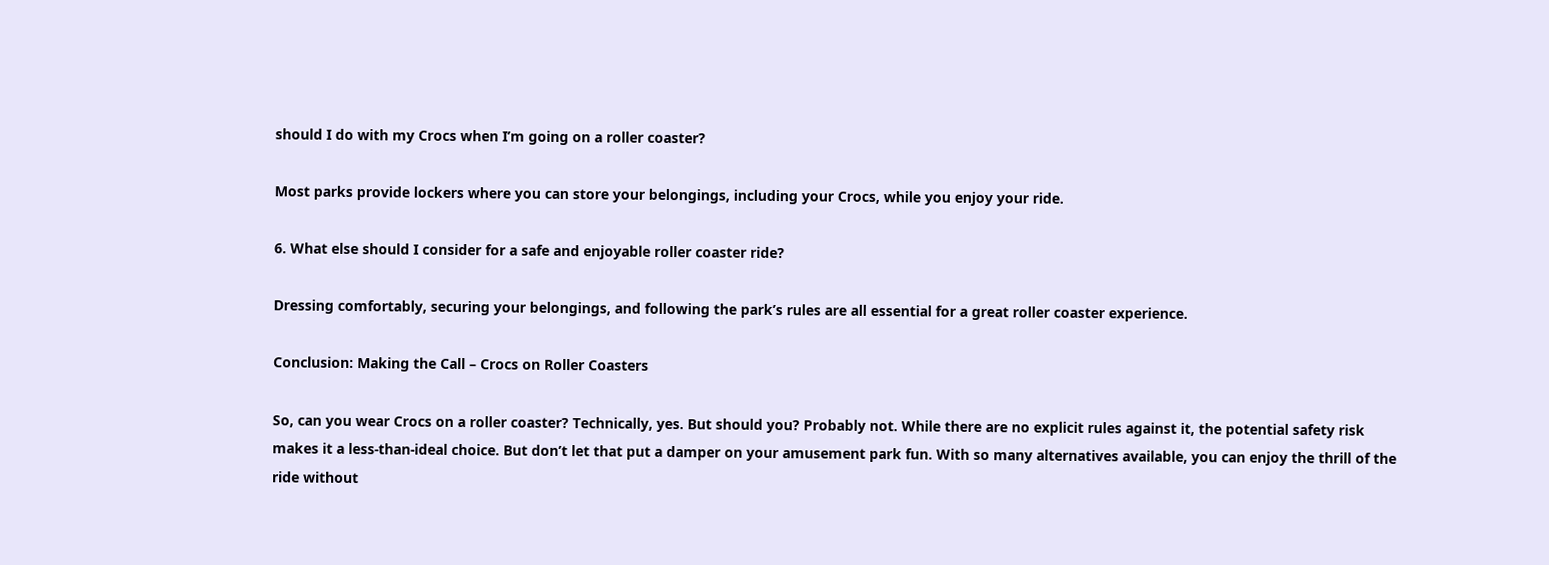should I do with my Crocs when I’m going on a roller coaster?

Most parks provide lockers where you can store your belongings, including your Crocs, while you enjoy your ride.

6. What else should I consider for a safe and enjoyable roller coaster ride?

Dressing comfortably, securing your belongings, and following the park’s rules are all essential for a great roller coaster experience.

Conclusion: Making the Call – Crocs on Roller Coasters

So, can you wear Crocs on a roller coaster? Technically, yes. But should you? Probably not. While there are no explicit rules against it, the potential safety risk makes it a less-than-ideal choice. But don’t let that put a damper on your amusement park fun. With so many alternatives available, you can enjoy the thrill of the ride without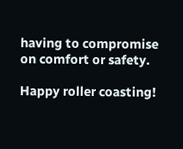having to compromise on comfort or safety.

Happy roller coasting!